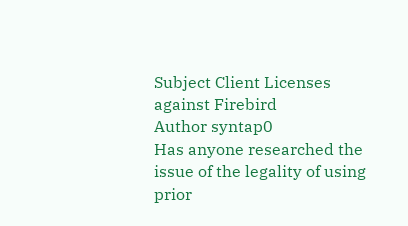Subject Client Licenses against Firebird
Author syntap0
Has anyone researched the issue of the legality of using prior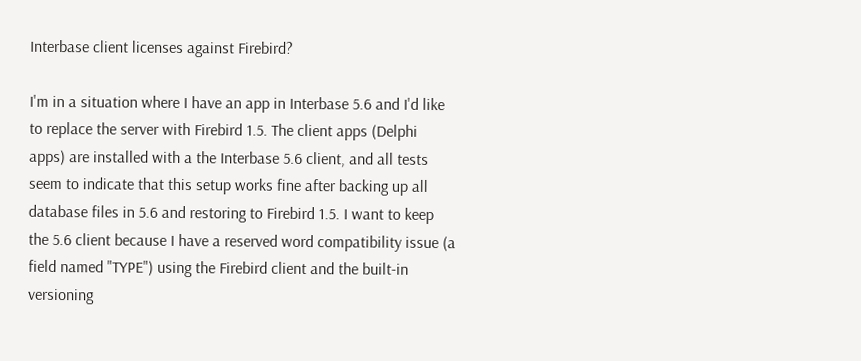Interbase client licenses against Firebird?

I'm in a situation where I have an app in Interbase 5.6 and I'd like
to replace the server with Firebird 1.5. The client apps (Delphi
apps) are installed with a the Interbase 5.6 client, and all tests
seem to indicate that this setup works fine after backing up all
database files in 5.6 and restoring to Firebird 1.5. I want to keep
the 5.6 client because I have a reserved word compatibility issue (a
field named "TYPE") using the Firebird client and the built-in
versioning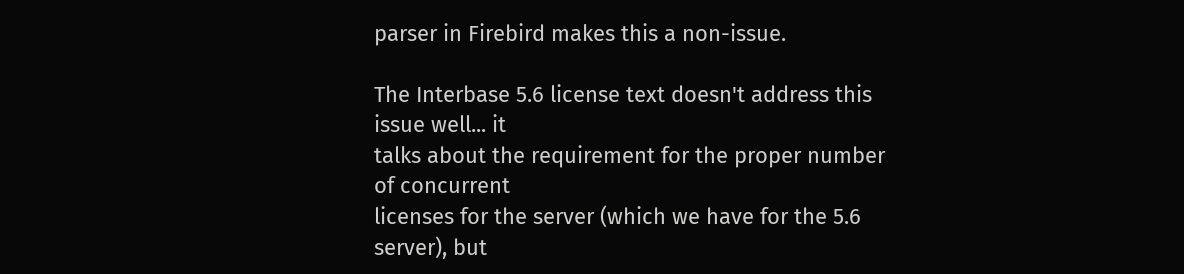parser in Firebird makes this a non-issue.

The Interbase 5.6 license text doesn't address this issue well... it
talks about the requirement for the proper number of concurrent
licenses for the server (which we have for the 5.6 server), but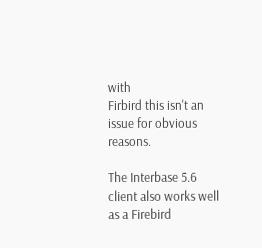with
Firbird this isn't an issue for obvious reasons.

The Interbase 5.6 client also works well as a Firebird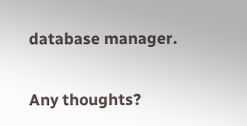database manager.

Any thoughts?